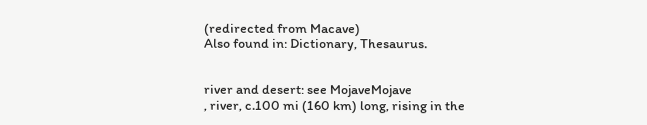(redirected from Macave)
Also found in: Dictionary, Thesaurus.


river and desert: see MojaveMojave
, river, c.100 mi (160 km) long, rising in the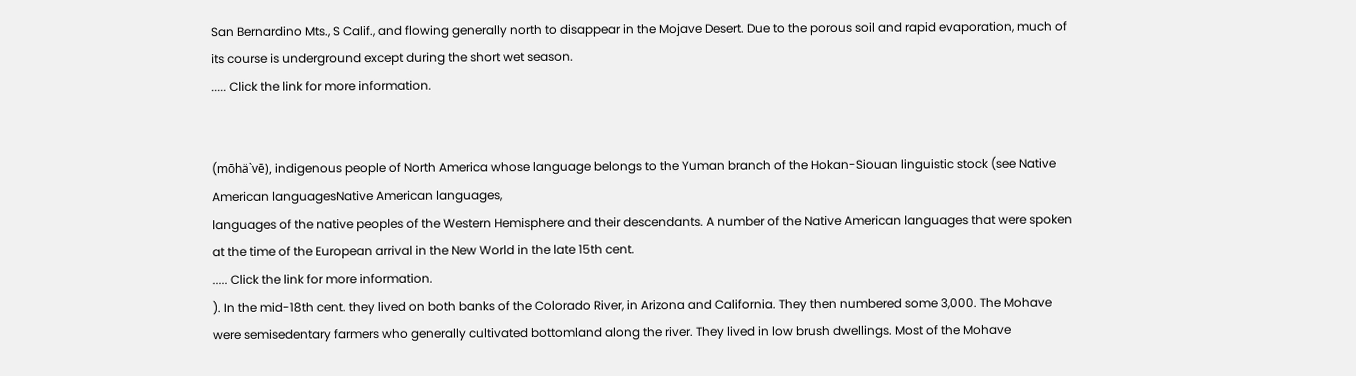San Bernardino Mts., S Calif., and flowing generally north to disappear in the Mojave Desert. Due to the porous soil and rapid evaporation, much of its course is underground except during the short wet season.
..... Click the link for more information.


(mōhä`vē), indigenous people of North America whose language belongs to the Yuman branch of the Hokan-Siouan linguistic stock (see Native American languagesNative American languages,
languages of the native peoples of the Western Hemisphere and their descendants. A number of the Native American languages that were spoken at the time of the European arrival in the New World in the late 15th cent.
..... Click the link for more information.
). In the mid-18th cent. they lived on both banks of the Colorado River, in Arizona and California. They then numbered some 3,000. The Mohave were semisedentary farmers who generally cultivated bottomland along the river. They lived in low brush dwellings. Most of the Mohave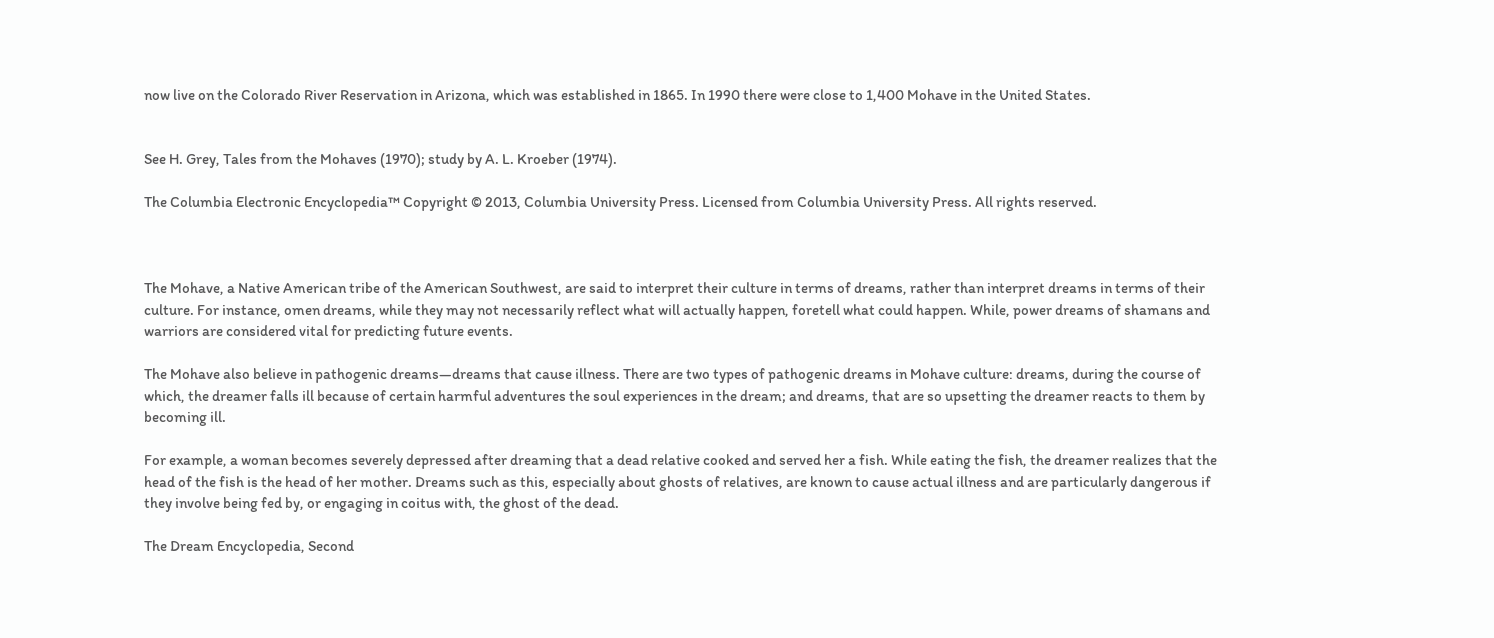now live on the Colorado River Reservation in Arizona, which was established in 1865. In 1990 there were close to 1,400 Mohave in the United States.


See H. Grey, Tales from the Mohaves (1970); study by A. L. Kroeber (1974).

The Columbia Electronic Encyclopedia™ Copyright © 2013, Columbia University Press. Licensed from Columbia University Press. All rights reserved.



The Mohave, a Native American tribe of the American Southwest, are said to interpret their culture in terms of dreams, rather than interpret dreams in terms of their culture. For instance, omen dreams, while they may not necessarily reflect what will actually happen, foretell what could happen. While, power dreams of shamans and warriors are considered vital for predicting future events.

The Mohave also believe in pathogenic dreams—dreams that cause illness. There are two types of pathogenic dreams in Mohave culture: dreams, during the course of which, the dreamer falls ill because of certain harmful adventures the soul experiences in the dream; and dreams, that are so upsetting the dreamer reacts to them by becoming ill.

For example, a woman becomes severely depressed after dreaming that a dead relative cooked and served her a fish. While eating the fish, the dreamer realizes that the head of the fish is the head of her mother. Dreams such as this, especially about ghosts of relatives, are known to cause actual illness and are particularly dangerous if they involve being fed by, or engaging in coitus with, the ghost of the dead.

The Dream Encyclopedia, Second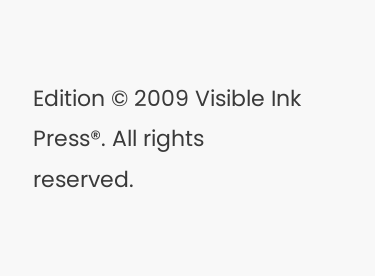Edition © 2009 Visible Ink Press®. All rights reserved.